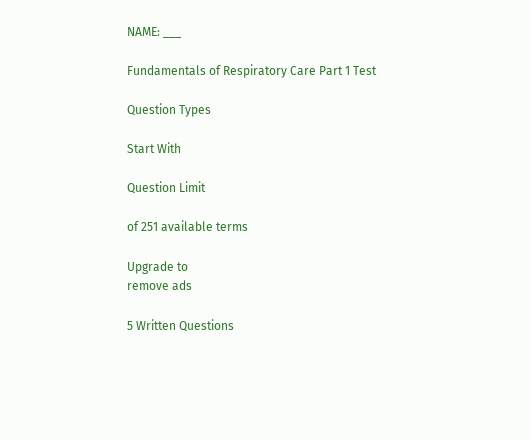NAME: ___

Fundamentals of Respiratory Care Part 1 Test

Question Types

Start With

Question Limit

of 251 available terms

Upgrade to
remove ads

5 Written Questions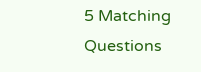5 Matching Questions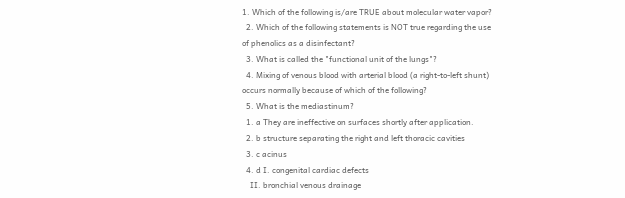1. Which of the following is/are TRUE about molecular water vapor?
  2. Which of the following statements is NOT true regarding the use of phenolics as a disinfectant?
  3. What is called the "functional unit of the lungs"?
  4. Mixing of venous blood with arterial blood (a right-to-left shunt) occurs normally because of which of the following?
  5. What is the mediastinum?
  1. a They are ineffective on surfaces shortly after application.
  2. b structure separating the right and left thoracic cavities
  3. c acinus
  4. d I. congenital cardiac defects
    II. bronchial venous drainage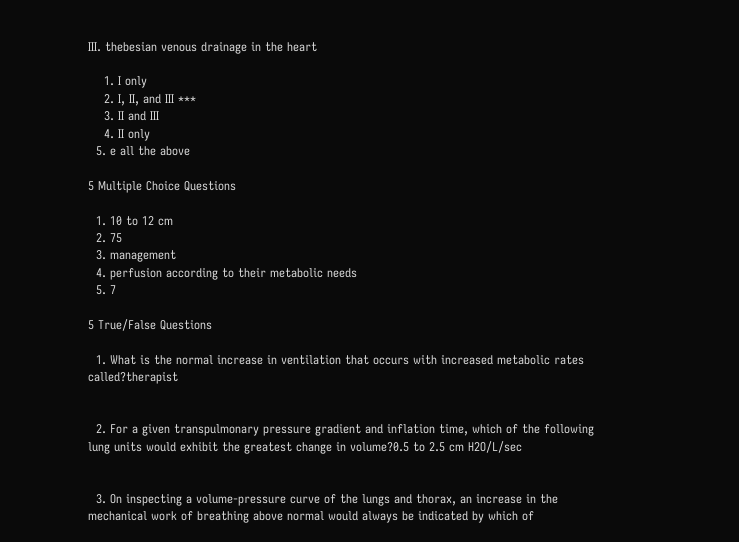III. thebesian venous drainage in the heart

    1. I only
    2. I, II, and III ***
    3. II and III
    4. II only
  5. e all the above

5 Multiple Choice Questions

  1. 10 to 12 cm
  2. 75
  3. management
  4. perfusion according to their metabolic needs
  5. 7

5 True/False Questions

  1. What is the normal increase in ventilation that occurs with increased metabolic rates called?therapist


  2. For a given transpulmonary pressure gradient and inflation time, which of the following lung units would exhibit the greatest change in volume?0.5 to 2.5 cm H2O/L/sec


  3. On inspecting a volume-pressure curve of the lungs and thorax, an increase in the mechanical work of breathing above normal would always be indicated by which of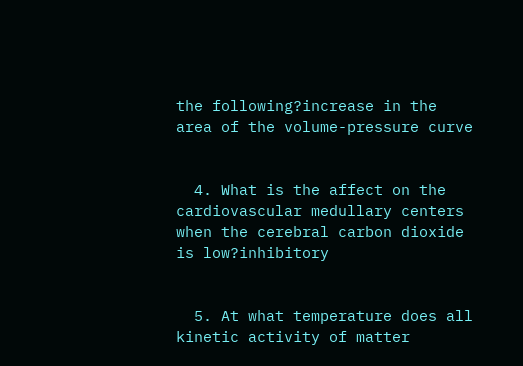the following?increase in the area of the volume-pressure curve


  4. What is the affect on the cardiovascular medullary centers when the cerebral carbon dioxide is low?inhibitory


  5. At what temperature does all kinetic activity of matter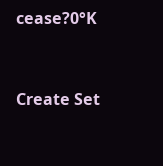cease?0°K


Create Set